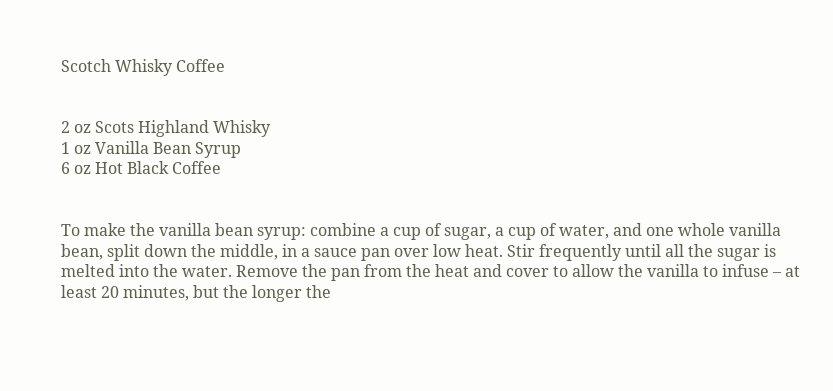Scotch Whisky Coffee


2 oz Scots Highland Whisky
1 oz Vanilla Bean Syrup
6 oz Hot Black Coffee


To make the vanilla bean syrup: combine a cup of sugar, a cup of water, and one whole vanilla bean, split down the middle, in a sauce pan over low heat. Stir frequently until all the sugar is melted into the water. Remove the pan from the heat and cover to allow the vanilla to infuse – at least 20 minutes, but the longer the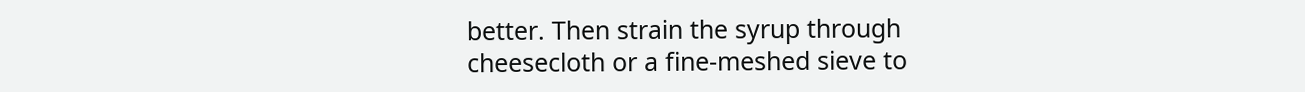better. Then strain the syrup through cheesecloth or a fine-meshed sieve to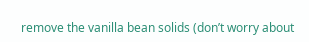remove the vanilla bean solids (don’t worry about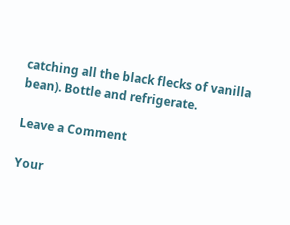catching all the black flecks of vanilla bean). Bottle and refrigerate.

Leave a Comment

Your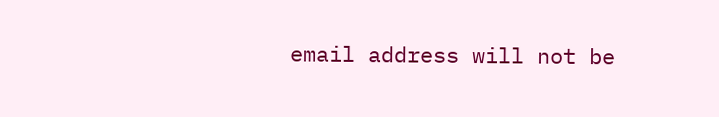email address will not be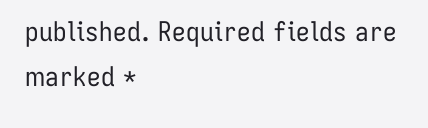published. Required fields are marked *